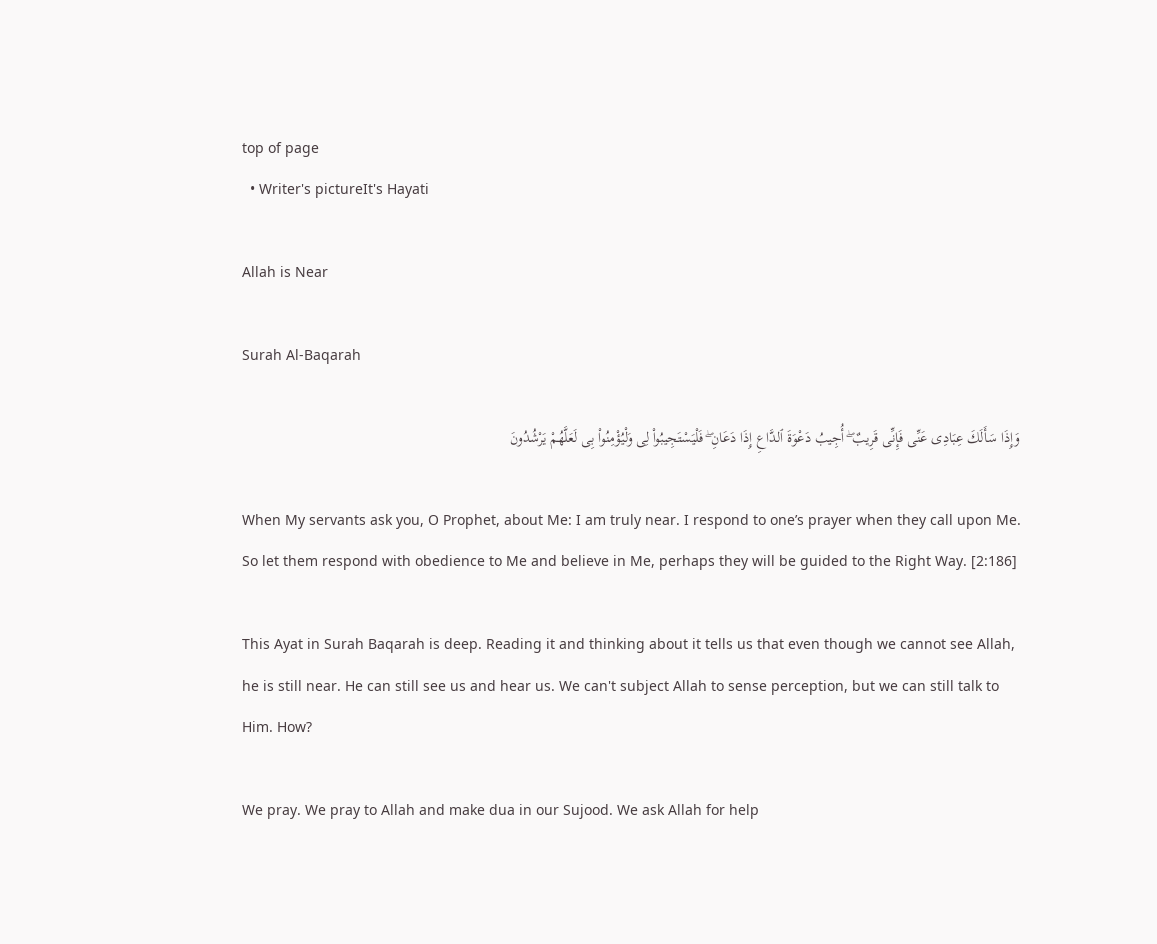top of page
  • Writer's pictureIt's Hayati

Allah is Near

Surah Al-Baqarah

وَإِذَا سَأَلَكَ عِبَادِى عَنِّى فَإِنِّى قَرِيبٌ ۖ أُجِيبُ دَعْوَةَ ٱلدَّاعِ إِذَا دَعَانِ ۖ فَلْيَسْتَجِيبُوا۟ لِى وَلْيُؤْمِنُوا۟ بِى لَعَلَّهُمْ يَرْشُدُونَ

When My servants ask you, O Prophet, about Me: I am truly near. I respond to one’s prayer when they call upon Me. So let them respond with obedience to Me and believe in Me, perhaps they will be guided to the Right Way. [2:186]

This Ayat in Surah Baqarah is deep. Reading it and thinking about it tells us that even though we cannot see Allah, he is still near. He can still see us and hear us. We can't subject Allah to sense perception, but we can still talk to Him. How?

We pray. We pray to Allah and make dua in our Sujood. We ask Allah for help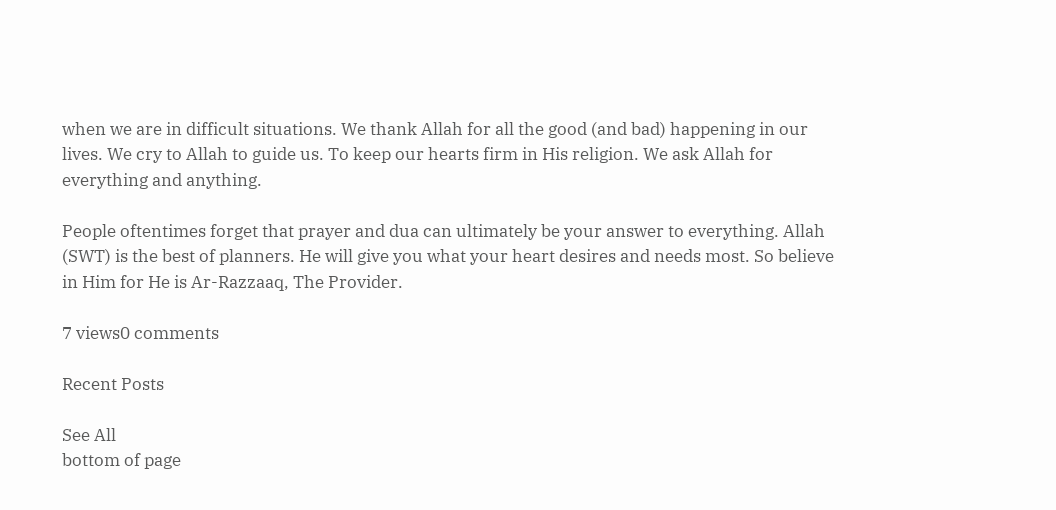when we are in difficult situations. We thank Allah for all the good (and bad) happening in our lives. We cry to Allah to guide us. To keep our hearts firm in His religion. We ask Allah for everything and anything.

People oftentimes forget that prayer and dua can ultimately be your answer to everything. Allah (SWT) is the best of planners. He will give you what your heart desires and needs most. So believe in Him for He is Ar-Razzaaq, The Provider.

7 views0 comments

Recent Posts

See All
bottom of page